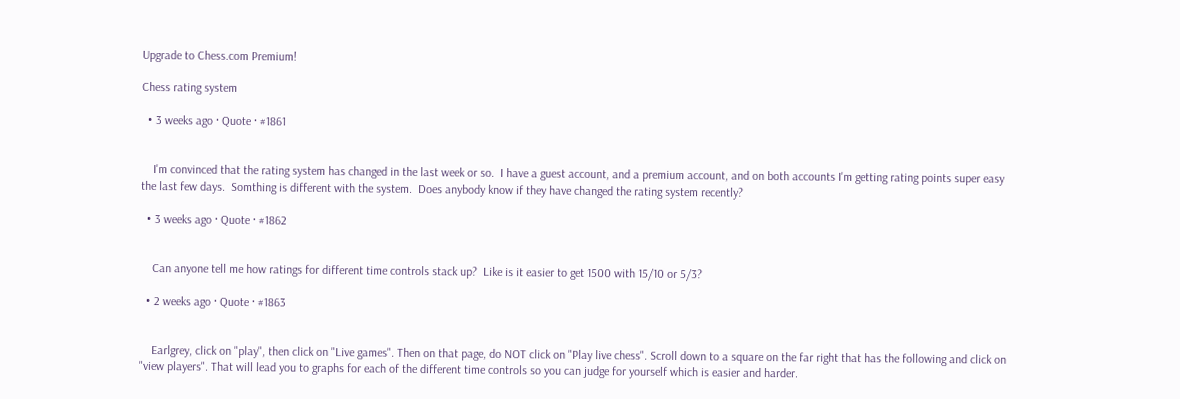Upgrade to Chess.com Premium!

Chess rating system

  • 3 weeks ago · Quote · #1861


    I'm convinced that the rating system has changed in the last week or so.  I have a guest account, and a premium account, and on both accounts I'm getting rating points super easy the last few days.  Somthing is different with the system.  Does anybody know if they have changed the rating system recently?

  • 3 weeks ago · Quote · #1862


    Can anyone tell me how ratings for different time controls stack up?  Like is it easier to get 1500 with 15/10 or 5/3?

  • 2 weeks ago · Quote · #1863


    Earlgrey, click on "play", then click on "Live games". Then on that page, do NOT click on "Play live chess". Scroll down to a square on the far right that has the following and click on "view players". That will lead you to graphs for each of the different time controls so you can judge for yourself which is easier and harder.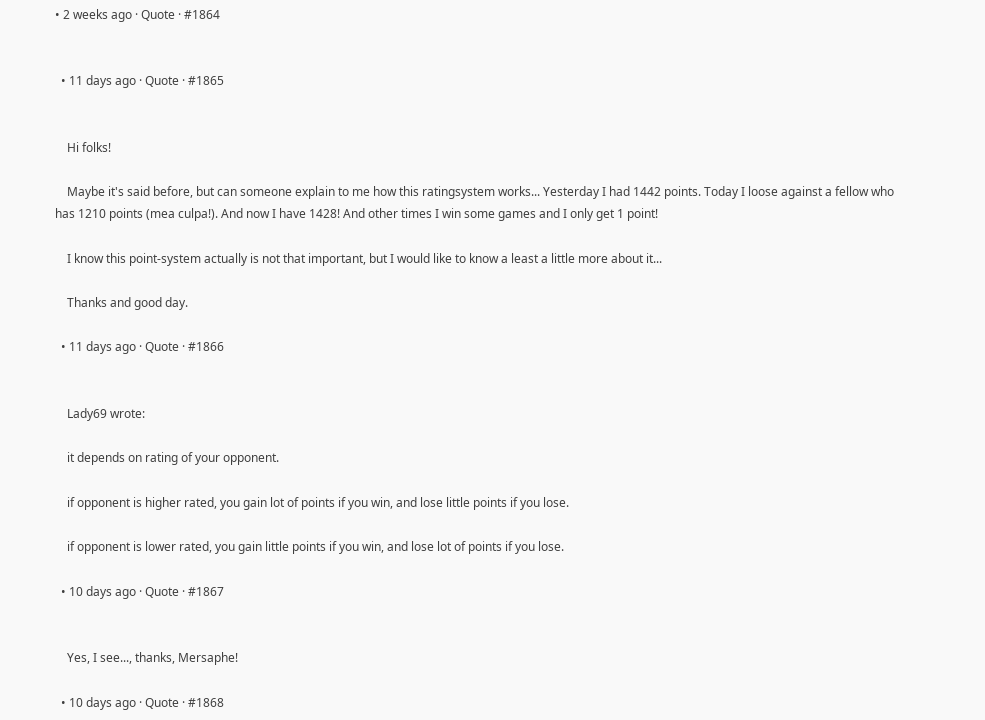• 2 weeks ago · Quote · #1864


  • 11 days ago · Quote · #1865


    Hi folks!

    Maybe it's said before, but can someone explain to me how this ratingsystem works... Yesterday I had 1442 points. Today I loose against a fellow who has 1210 points (mea culpa!). And now I have 1428! And other times I win some games and I only get 1 point!

    I know this point-system actually is not that important, but I would like to know a least a little more about it...

    Thanks and good day.

  • 11 days ago · Quote · #1866


    Lady69 wrote:

    it depends on rating of your opponent.

    if opponent is higher rated, you gain lot of points if you win, and lose little points if you lose.

    if opponent is lower rated, you gain little points if you win, and lose lot of points if you lose.

  • 10 days ago · Quote · #1867


    Yes, I see..., thanks, Mersaphe!

  • 10 days ago · Quote · #1868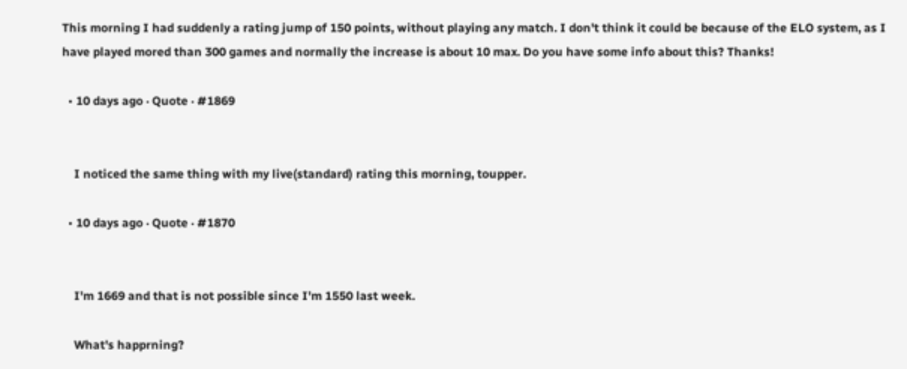This morning I had suddenly a rating jump of 150 points, without playing any match. I don't think it could be because of the ELO system, as I have played mored than 300 games and normally the increase is about 10 max. Do you have some info about this? Thanks!

  • 10 days ago · Quote · #1869


    I noticed the same thing with my live(standard) rating this morning, toupper.

  • 10 days ago · Quote · #1870


    I'm 1669 and that is not possible since I'm 1550 last week.

    What's happrning?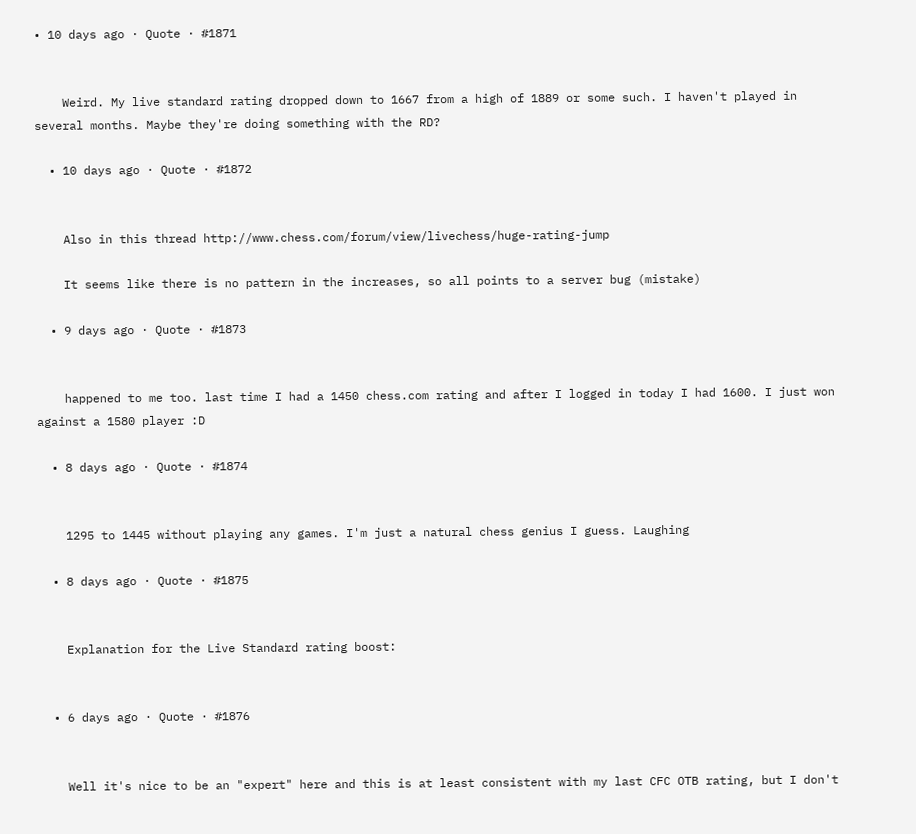• 10 days ago · Quote · #1871


    Weird. My live standard rating dropped down to 1667 from a high of 1889 or some such. I haven't played in several months. Maybe they're doing something with the RD?

  • 10 days ago · Quote · #1872


    Also in this thread http://www.chess.com/forum/view/livechess/huge-rating-jump

    It seems like there is no pattern in the increases, so all points to a server bug (mistake)

  • 9 days ago · Quote · #1873


    happened to me too. last time I had a 1450 chess.com rating and after I logged in today I had 1600. I just won against a 1580 player :D

  • 8 days ago · Quote · #1874


    1295 to 1445 without playing any games. I'm just a natural chess genius I guess. Laughing

  • 8 days ago · Quote · #1875


    Explanation for the Live Standard rating boost:


  • 6 days ago · Quote · #1876


    Well it's nice to be an "expert" here and this is at least consistent with my last CFC OTB rating, but I don't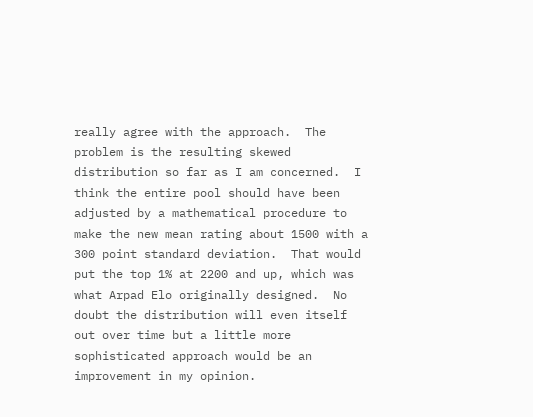really agree with the approach.  The problem is the resulting skewed distribution so far as I am concerned.  I think the entire pool should have been adjusted by a mathematical procedure to make the new mean rating about 1500 with a 300 point standard deviation.  That would put the top 1% at 2200 and up, which was what Arpad Elo originally designed.  No doubt the distribution will even itself out over time but a little more sophisticated approach would be an improvement in my opinion.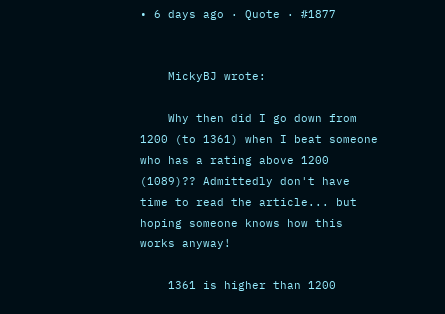• 6 days ago · Quote · #1877


    MickyBJ wrote:

    Why then did I go down from 1200 (to 1361) when I beat someone who has a rating above 1200 (1089)?? Admittedly don't have time to read the article... but hoping someone knows how this works anyway!

    1361 is higher than 1200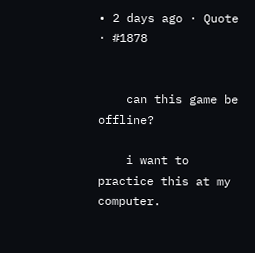• 2 days ago · Quote · #1878


    can this game be offline?

    i want to practice this at my computer.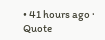• 41 hours ago · Quote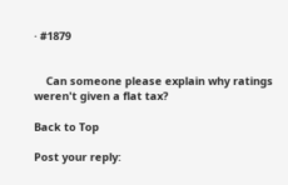· #1879


    Can someone please explain why ratings weren't given a flat tax?

Back to Top

Post your reply: